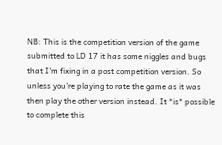NB: This is the competition version of the game submitted to LD 17 it has some niggles and bugs that I'm fixing in a post competition version. So unless you're playing to rate the game as it was then play the other version instead. It *is* possible to complete this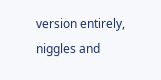version entirely, niggles and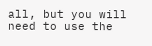all, but you will need to use the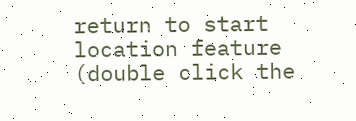return to start location feature (double click the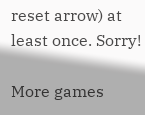reset arrow) at least once. Sorry!

More games